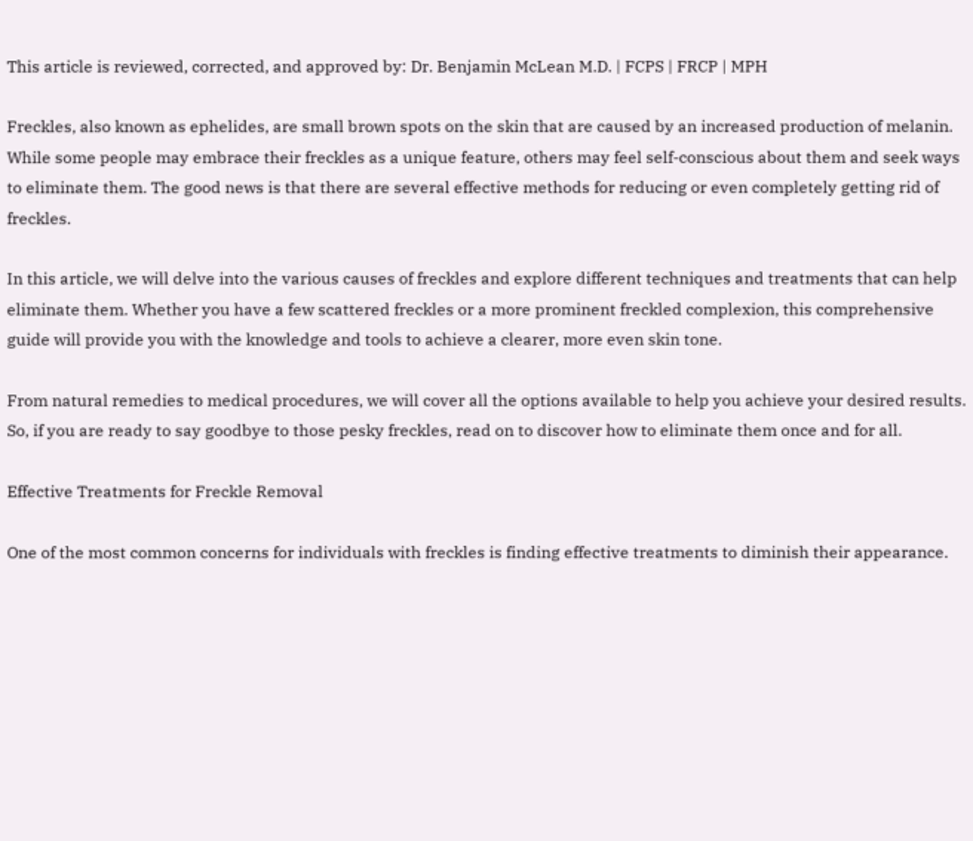This article is reviewed, corrected, and approved by: Dr. Benjamin McLean M.D. | FCPS | FRCP | MPH

Freckles, also known as ephelides, are small brown spots on the skin that are caused by an increased production of melanin. While some people may embrace their freckles as a unique feature, others may feel self-conscious about them and seek ways to eliminate them. The good news is that there are several effective methods for reducing or even completely getting rid of freckles.

In this article, we will delve into the various causes of freckles and explore different techniques and treatments that can help eliminate them. Whether you have a few scattered freckles or a more prominent freckled complexion, this comprehensive guide will provide you with the knowledge and tools to achieve a clearer, more even skin tone.

From natural remedies to medical procedures, we will cover all the options available to help you achieve your desired results. So, if you are ready to say goodbye to those pesky freckles, read on to discover how to eliminate them once and for all.

Effective Treatments for Freckle Removal

One of the most common concerns for individuals with freckles is finding effective treatments to diminish their appearance.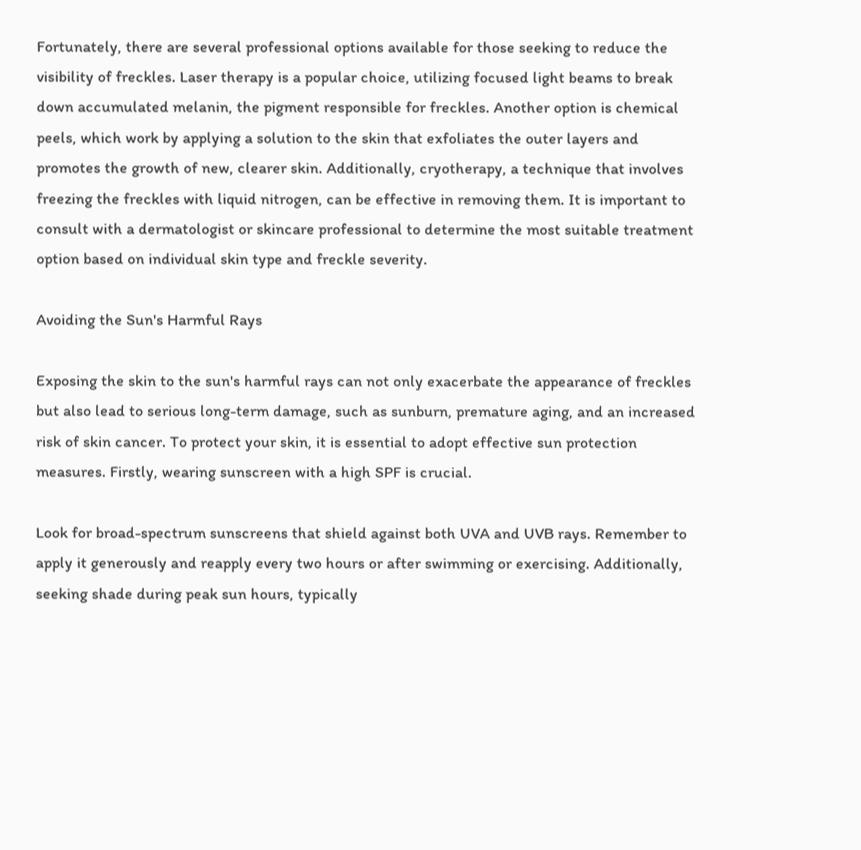Fortunately, there are several professional options available for those seeking to reduce the visibility of freckles. Laser therapy is a popular choice, utilizing focused light beams to break down accumulated melanin, the pigment responsible for freckles. Another option is chemical peels, which work by applying a solution to the skin that exfoliates the outer layers and promotes the growth of new, clearer skin. Additionally, cryotherapy, a technique that involves freezing the freckles with liquid nitrogen, can be effective in removing them. It is important to consult with a dermatologist or skincare professional to determine the most suitable treatment option based on individual skin type and freckle severity.

Avoiding the Sun's Harmful Rays

Exposing the skin to the sun's harmful rays can not only exacerbate the appearance of freckles but also lead to serious long-term damage, such as sunburn, premature aging, and an increased risk of skin cancer. To protect your skin, it is essential to adopt effective sun protection measures. Firstly, wearing sunscreen with a high SPF is crucial.

Look for broad-spectrum sunscreens that shield against both UVA and UVB rays. Remember to apply it generously and reapply every two hours or after swimming or exercising. Additionally, seeking shade during peak sun hours, typically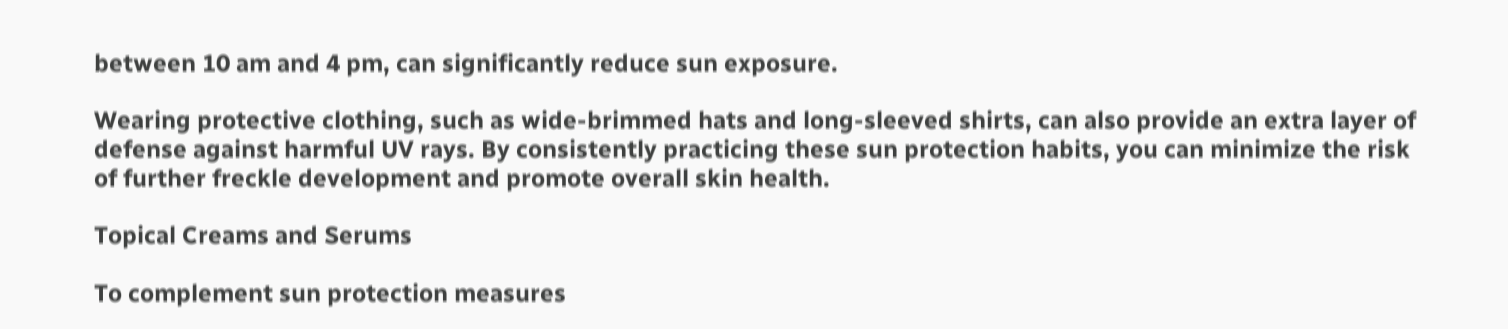between 10 am and 4 pm, can significantly reduce sun exposure.

Wearing protective clothing, such as wide-brimmed hats and long-sleeved shirts, can also provide an extra layer of defense against harmful UV rays. By consistently practicing these sun protection habits, you can minimize the risk of further freckle development and promote overall skin health.

Topical Creams and Serums

To complement sun protection measures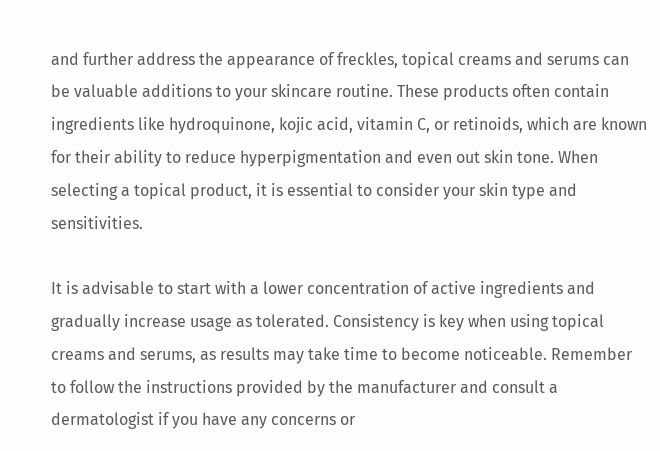and further address the appearance of freckles, topical creams and serums can be valuable additions to your skincare routine. These products often contain ingredients like hydroquinone, kojic acid, vitamin C, or retinoids, which are known for their ability to reduce hyperpigmentation and even out skin tone. When selecting a topical product, it is essential to consider your skin type and sensitivities.

It is advisable to start with a lower concentration of active ingredients and gradually increase usage as tolerated. Consistency is key when using topical creams and serums, as results may take time to become noticeable. Remember to follow the instructions provided by the manufacturer and consult a dermatologist if you have any concerns or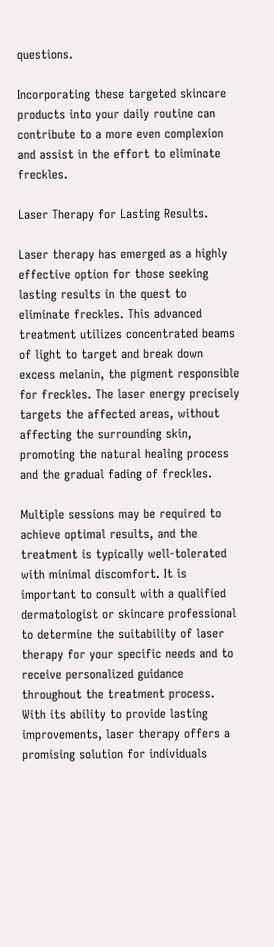questions.

Incorporating these targeted skincare products into your daily routine can contribute to a more even complexion and assist in the effort to eliminate freckles.

Laser Therapy for Lasting Results.

Laser therapy has emerged as a highly effective option for those seeking lasting results in the quest to eliminate freckles. This advanced treatment utilizes concentrated beams of light to target and break down excess melanin, the pigment responsible for freckles. The laser energy precisely targets the affected areas, without affecting the surrounding skin, promoting the natural healing process and the gradual fading of freckles.

Multiple sessions may be required to achieve optimal results, and the treatment is typically well-tolerated with minimal discomfort. It is important to consult with a qualified dermatologist or skincare professional to determine the suitability of laser therapy for your specific needs and to receive personalized guidance throughout the treatment process. With its ability to provide lasting improvements, laser therapy offers a promising solution for individuals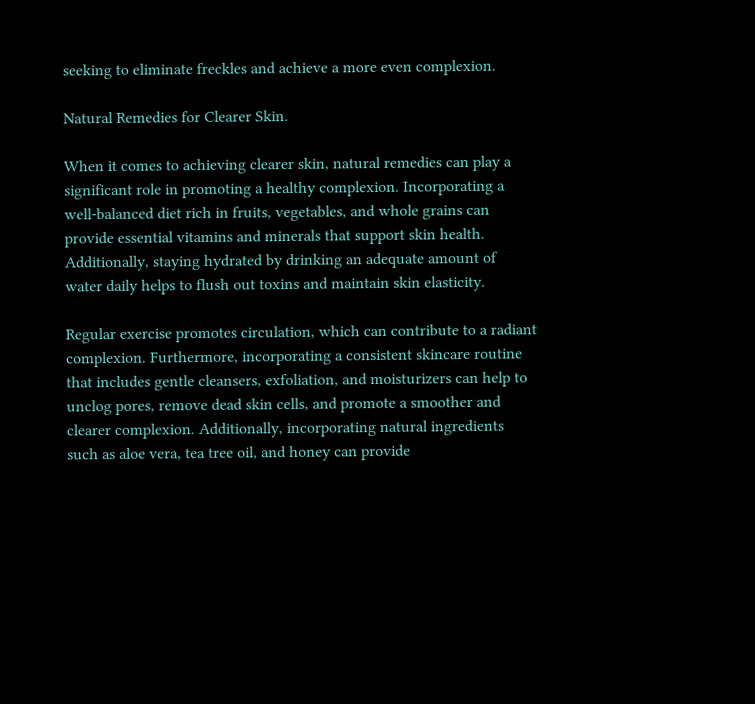seeking to eliminate freckles and achieve a more even complexion.

Natural Remedies for Clearer Skin.

When it comes to achieving clearer skin, natural remedies can play a significant role in promoting a healthy complexion. Incorporating a well-balanced diet rich in fruits, vegetables, and whole grains can provide essential vitamins and minerals that support skin health. Additionally, staying hydrated by drinking an adequate amount of water daily helps to flush out toxins and maintain skin elasticity.

Regular exercise promotes circulation, which can contribute to a radiant complexion. Furthermore, incorporating a consistent skincare routine that includes gentle cleansers, exfoliation, and moisturizers can help to unclog pores, remove dead skin cells, and promote a smoother and clearer complexion. Additionally, incorporating natural ingredients such as aloe vera, tea tree oil, and honey can provide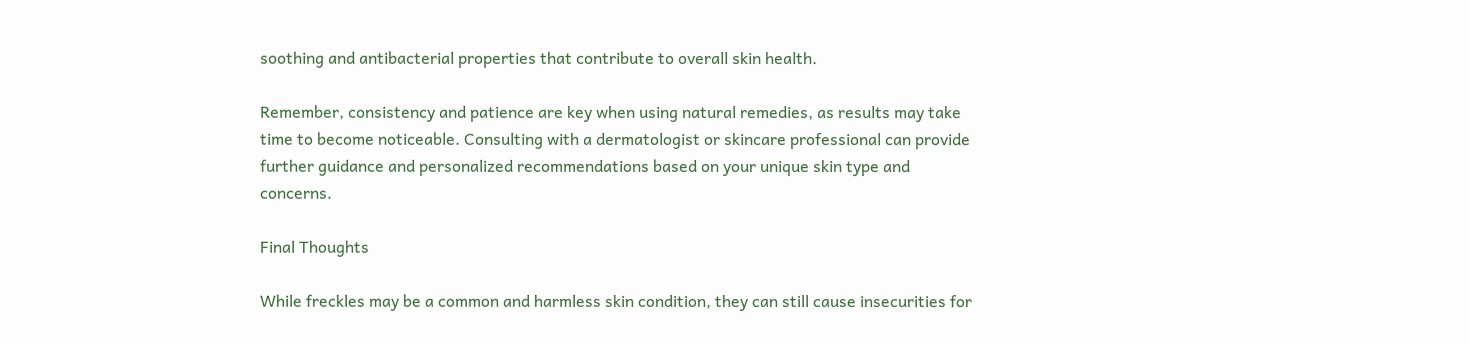soothing and antibacterial properties that contribute to overall skin health.

Remember, consistency and patience are key when using natural remedies, as results may take time to become noticeable. Consulting with a dermatologist or skincare professional can provide further guidance and personalized recommendations based on your unique skin type and concerns.

Final Thoughts

While freckles may be a common and harmless skin condition, they can still cause insecurities for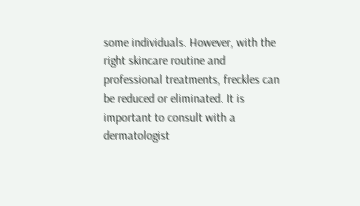some individuals. However, with the right skincare routine and professional treatments, freckles can be reduced or eliminated. It is important to consult with a dermatologist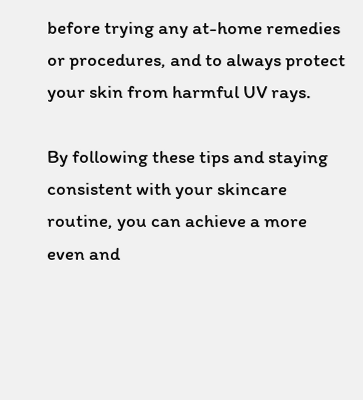before trying any at-home remedies or procedures, and to always protect your skin from harmful UV rays.

By following these tips and staying consistent with your skincare routine, you can achieve a more even and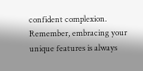confident complexion. Remember, embracing your unique features is always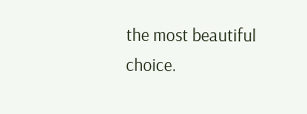the most beautiful choice.